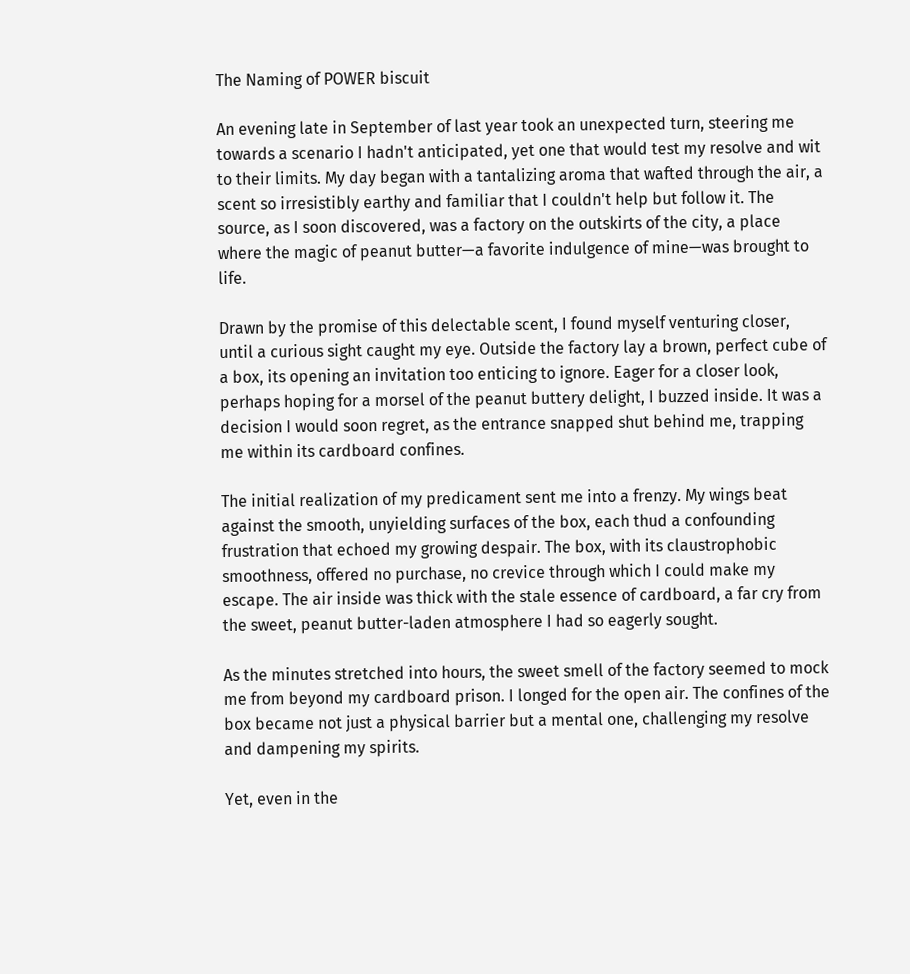The Naming of POWER biscuit

An evening late in September of last year took an unexpected turn, steering me towards a scenario I hadn't anticipated, yet one that would test my resolve and wit to their limits. My day began with a tantalizing aroma that wafted through the air, a scent so irresistibly earthy and familiar that I couldn't help but follow it. The source, as I soon discovered, was a factory on the outskirts of the city, a place where the magic of peanut butter—a favorite indulgence of mine—was brought to life.

Drawn by the promise of this delectable scent, I found myself venturing closer, until a curious sight caught my eye. Outside the factory lay a brown, perfect cube of a box, its opening an invitation too enticing to ignore. Eager for a closer look, perhaps hoping for a morsel of the peanut buttery delight, I buzzed inside. It was a decision I would soon regret, as the entrance snapped shut behind me, trapping me within its cardboard confines.

The initial realization of my predicament sent me into a frenzy. My wings beat against the smooth, unyielding surfaces of the box, each thud a confounding frustration that echoed my growing despair. The box, with its claustrophobic smoothness, offered no purchase, no crevice through which I could make my escape. The air inside was thick with the stale essence of cardboard, a far cry from the sweet, peanut butter-laden atmosphere I had so eagerly sought.

As the minutes stretched into hours, the sweet smell of the factory seemed to mock me from beyond my cardboard prison. I longed for the open air. The confines of the box became not just a physical barrier but a mental one, challenging my resolve and dampening my spirits.

Yet, even in the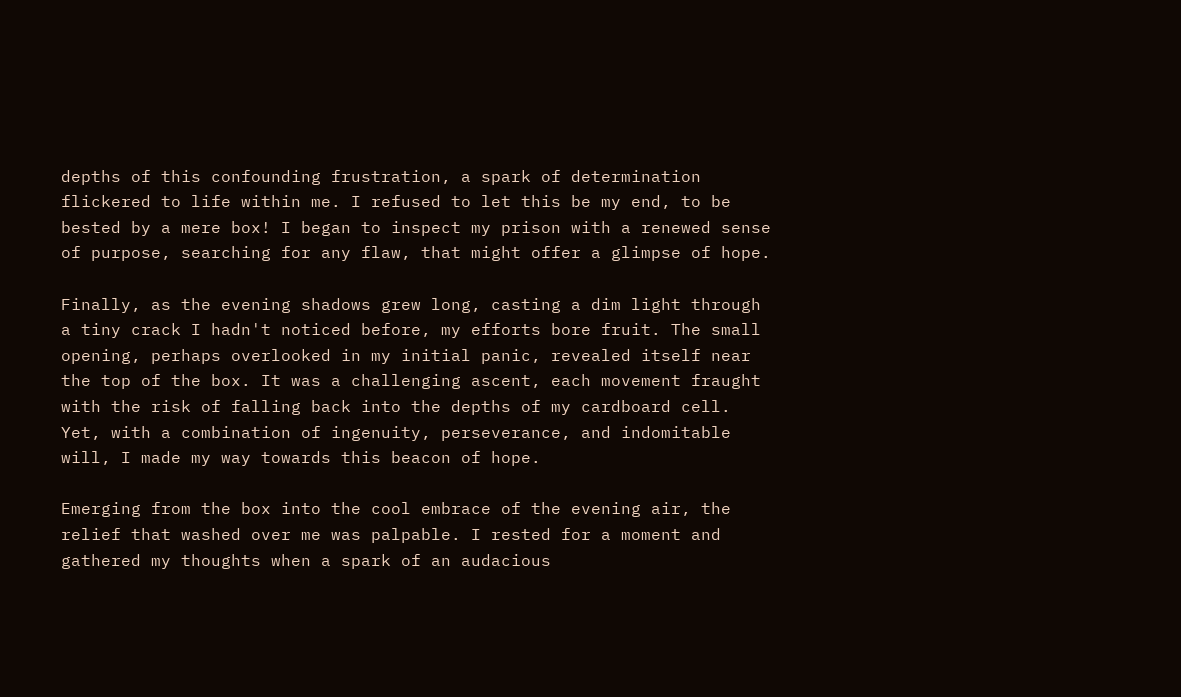depths of this confounding frustration, a spark of determination flickered to life within me. I refused to let this be my end, to be bested by a mere box! I began to inspect my prison with a renewed sense of purpose, searching for any flaw, that might offer a glimpse of hope.

Finally, as the evening shadows grew long, casting a dim light through a tiny crack I hadn't noticed before, my efforts bore fruit. The small opening, perhaps overlooked in my initial panic, revealed itself near the top of the box. It was a challenging ascent, each movement fraught with the risk of falling back into the depths of my cardboard cell. Yet, with a combination of ingenuity, perseverance, and indomitable will, I made my way towards this beacon of hope.

Emerging from the box into the cool embrace of the evening air, the relief that washed over me was palpable. I rested for a moment and gathered my thoughts when a spark of an audacious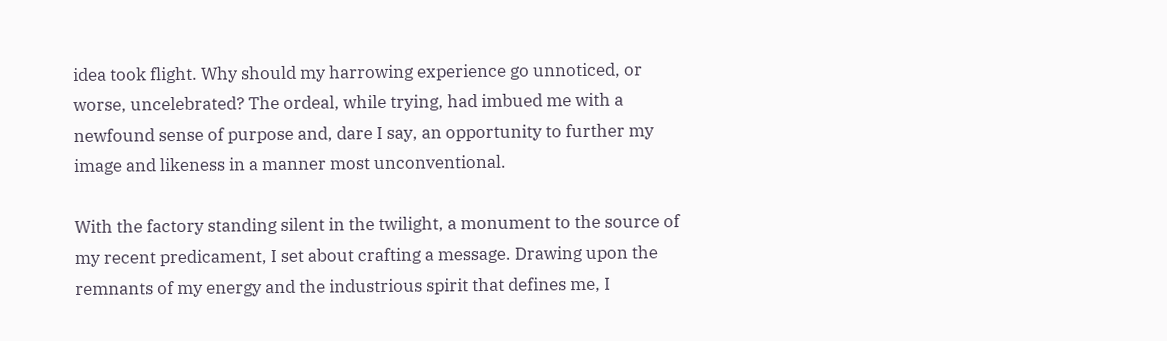idea took flight. Why should my harrowing experience go unnoticed, or worse, uncelebrated? The ordeal, while trying, had imbued me with a newfound sense of purpose and, dare I say, an opportunity to further my image and likeness in a manner most unconventional.

With the factory standing silent in the twilight, a monument to the source of my recent predicament, I set about crafting a message. Drawing upon the remnants of my energy and the industrious spirit that defines me, I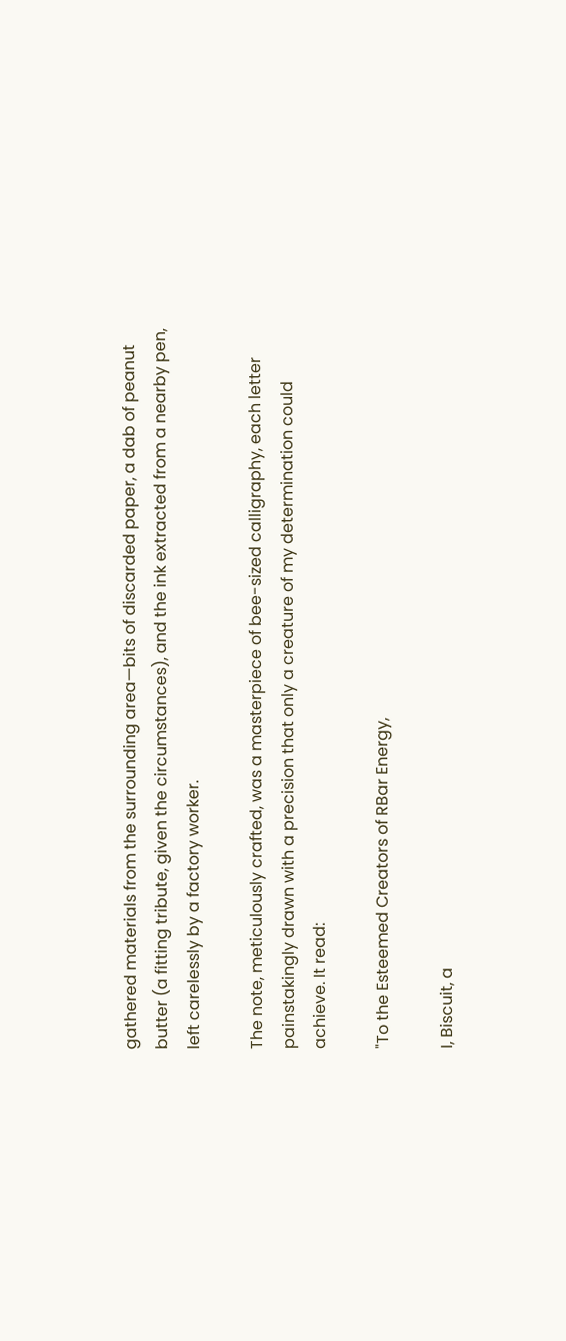gathered materials from the surrounding area—bits of discarded paper, a dab of peanut butter (a fitting tribute, given the circumstances), and the ink extracted from a nearby pen, left carelessly by a factory worker.

The note, meticulously crafted, was a masterpiece of bee-sized calligraphy, each letter painstakingly drawn with a precision that only a creature of my determination could achieve. It read:

"To the Esteemed Creators of RBar Energy,

I, Biscuit, a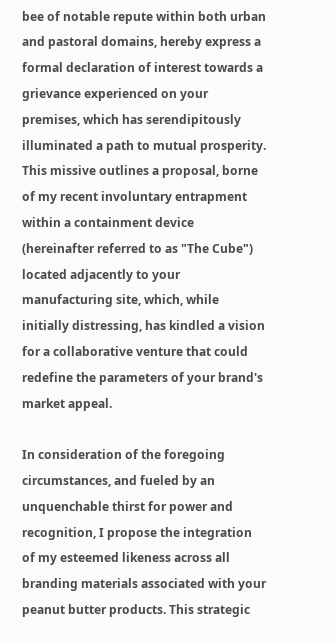bee of notable repute within both urban and pastoral domains, hereby express a formal declaration of interest towards a grievance experienced on your premises, which has serendipitously illuminated a path to mutual prosperity. This missive outlines a proposal, borne of my recent involuntary entrapment within a containment device (hereinafter referred to as "The Cube") located adjacently to your manufacturing site, which, while initially distressing, has kindled a vision for a collaborative venture that could redefine the parameters of your brand's market appeal.

In consideration of the foregoing circumstances, and fueled by an unquenchable thirst for power and recognition, I propose the integration of my esteemed likeness across all branding materials associated with your peanut butter products. This strategic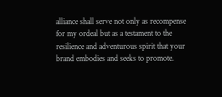alliance shall serve not only as recompense for my ordeal but as a testament to the resilience and adventurous spirit that your brand embodies and seeks to promote.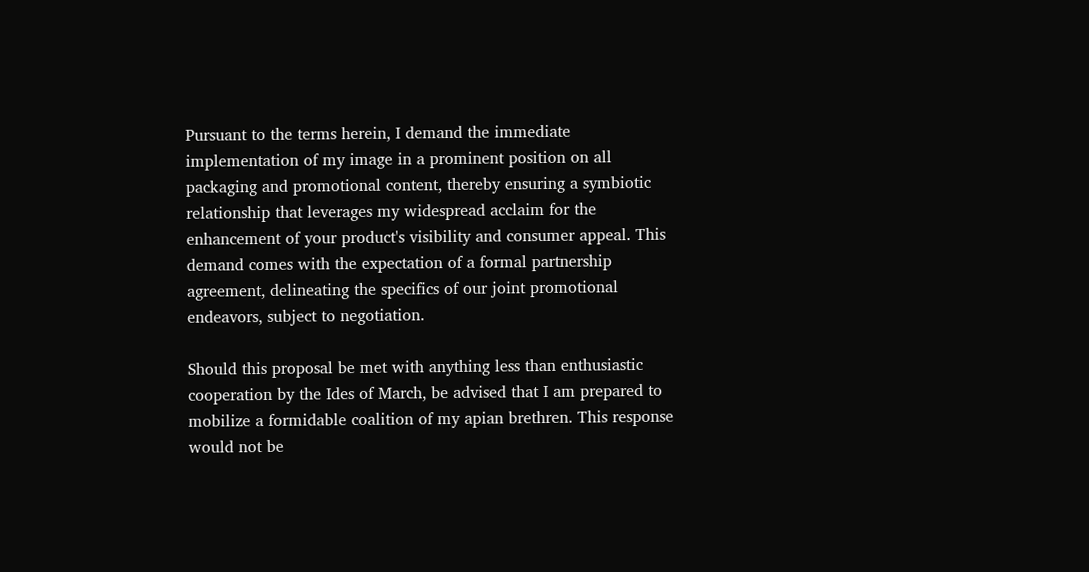Pursuant to the terms herein, I demand the immediate implementation of my image in a prominent position on all packaging and promotional content, thereby ensuring a symbiotic relationship that leverages my widespread acclaim for the enhancement of your product's visibility and consumer appeal. This demand comes with the expectation of a formal partnership agreement, delineating the specifics of our joint promotional endeavors, subject to negotiation.

Should this proposal be met with anything less than enthusiastic cooperation by the Ides of March, be advised that I am prepared to mobilize a formidable coalition of my apian brethren. This response would not be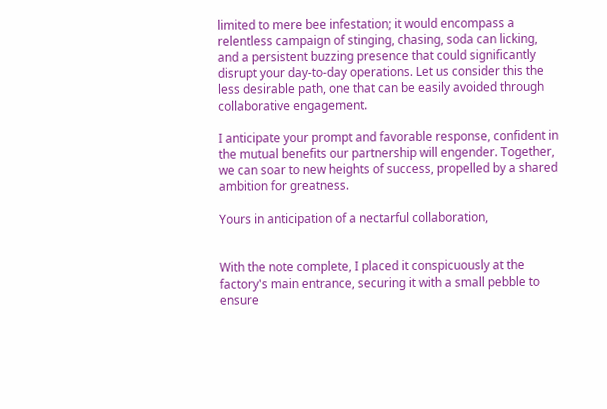limited to mere bee infestation; it would encompass a relentless campaign of stinging, chasing, soda can licking, and a persistent buzzing presence that could significantly disrupt your day-to-day operations. Let us consider this the less desirable path, one that can be easily avoided through collaborative engagement.

I anticipate your prompt and favorable response, confident in the mutual benefits our partnership will engender. Together, we can soar to new heights of success, propelled by a shared ambition for greatness.

Yours in anticipation of a nectarful collaboration,


With the note complete, I placed it conspicuously at the factory's main entrance, securing it with a small pebble to ensure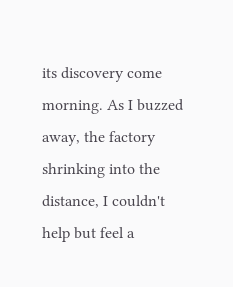its discovery come morning. As I buzzed away, the factory shrinking into the distance, I couldn't help but feel a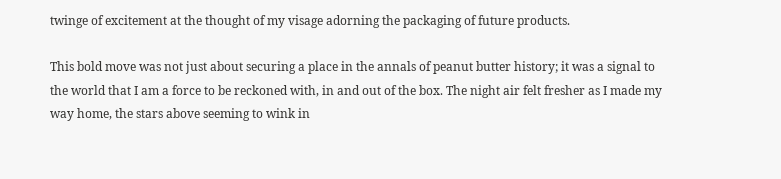twinge of excitement at the thought of my visage adorning the packaging of future products.

This bold move was not just about securing a place in the annals of peanut butter history; it was a signal to the world that I am a force to be reckoned with, in and out of the box. The night air felt fresher as I made my way home, the stars above seeming to wink in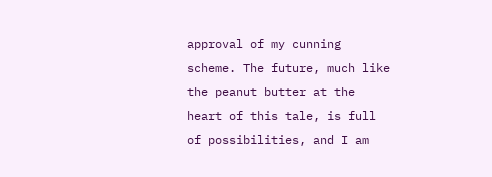approval of my cunning scheme. The future, much like the peanut butter at the heart of this tale, is full of possibilities, and I am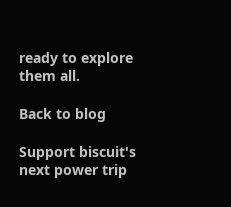ready to explore them all.

Back to blog

Support biscuit's next power trip